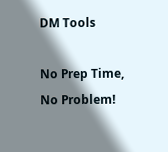DM Tools

No Prep Time, No Problem!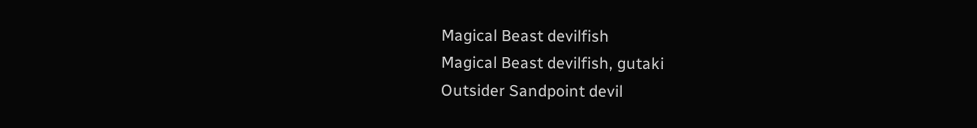Magical Beast devilfish
Magical Beast devilfish, gutaki
Outsider Sandpoint devil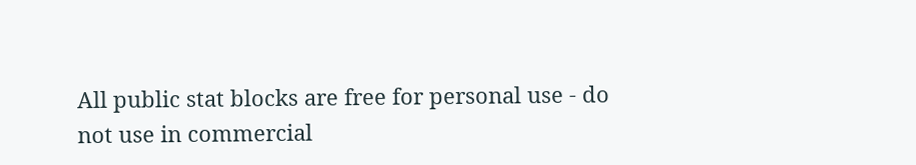All public stat blocks are free for personal use - do not use in commercial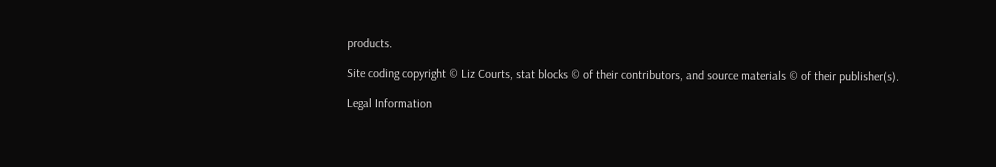products.

Site coding copyright © Liz Courts, stat blocks © of their contributors, and source materials © of their publisher(s).

Legal Information